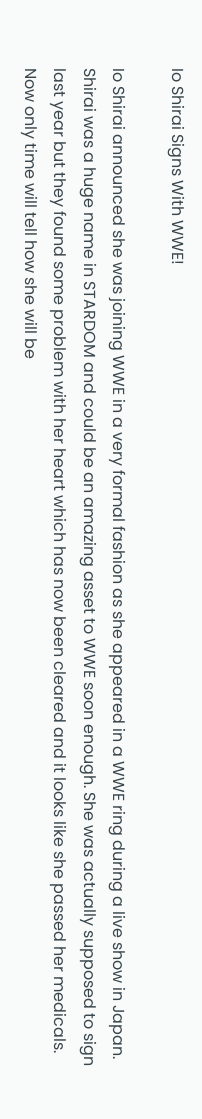Io Shirai Signs With WWE!

Io Shirai announced she was joining WWE in a very formal fashion as she appeared in a WWE ring during a live show in Japan. Shirai was a huge name in STARDOM and could be an amazing asset to WWE soon enough. She was actually supposed to sign last year but they found some problem with her heart which has now been cleared and it looks like she passed her medicals. Now only time will tell how she will be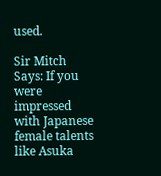used.

Sir Mitch Says: If you were impressed with Japanese female talents like Asuka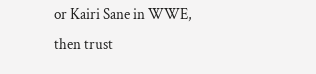or Kairi Sane in WWE, then trust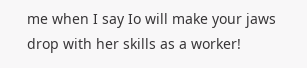me when I say Io will make your jaws drop with her skills as a worker!